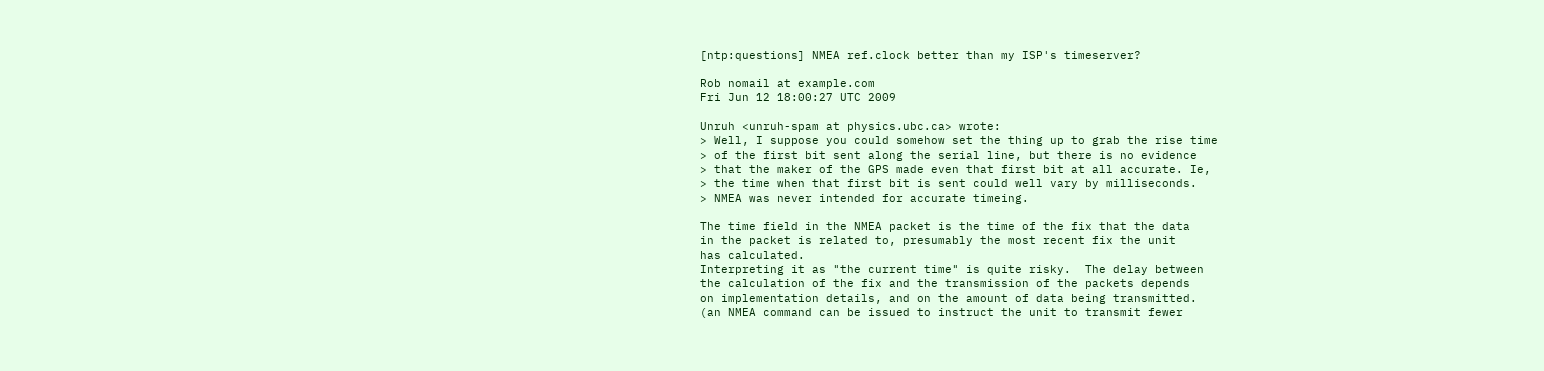[ntp:questions] NMEA ref.clock better than my ISP's timeserver?

Rob nomail at example.com
Fri Jun 12 18:00:27 UTC 2009

Unruh <unruh-spam at physics.ubc.ca> wrote:
> Well, I suppose you could somehow set the thing up to grab the rise time
> of the first bit sent along the serial line, but there is no evidence
> that the maker of the GPS made even that first bit at all accurate. Ie,
> the time when that first bit is sent could well vary by milliseconds.
> NMEA was never intended for accurate timeing.

The time field in the NMEA packet is the time of the fix that the data
in the packet is related to, presumably the most recent fix the unit
has calculated.
Interpreting it as "the current time" is quite risky.  The delay between
the calculation of the fix and the transmission of the packets depends
on implementation details, and on the amount of data being transmitted.
(an NMEA command can be issued to instruct the unit to transmit fewer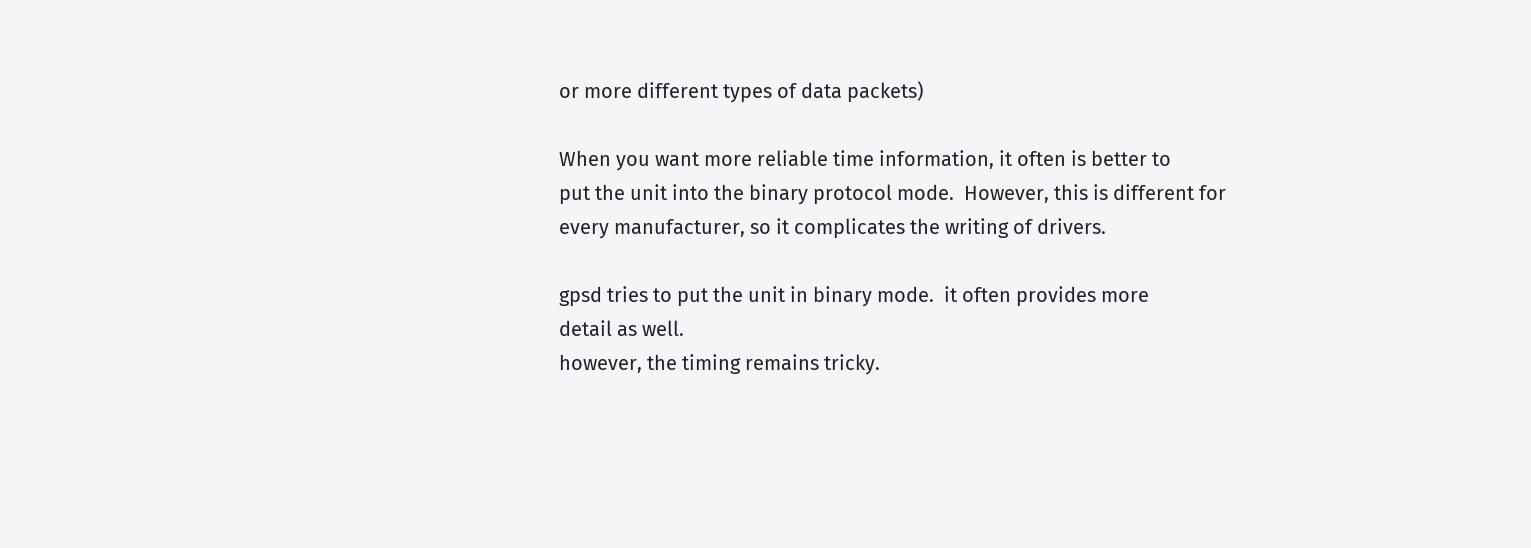or more different types of data packets)

When you want more reliable time information, it often is better to
put the unit into the binary protocol mode.  However, this is different for
every manufacturer, so it complicates the writing of drivers.

gpsd tries to put the unit in binary mode.  it often provides more
detail as well.
however, the timing remains tricky.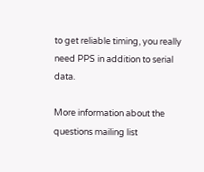to get reliable timing, you really
need PPS in addition to serial data.

More information about the questions mailing list